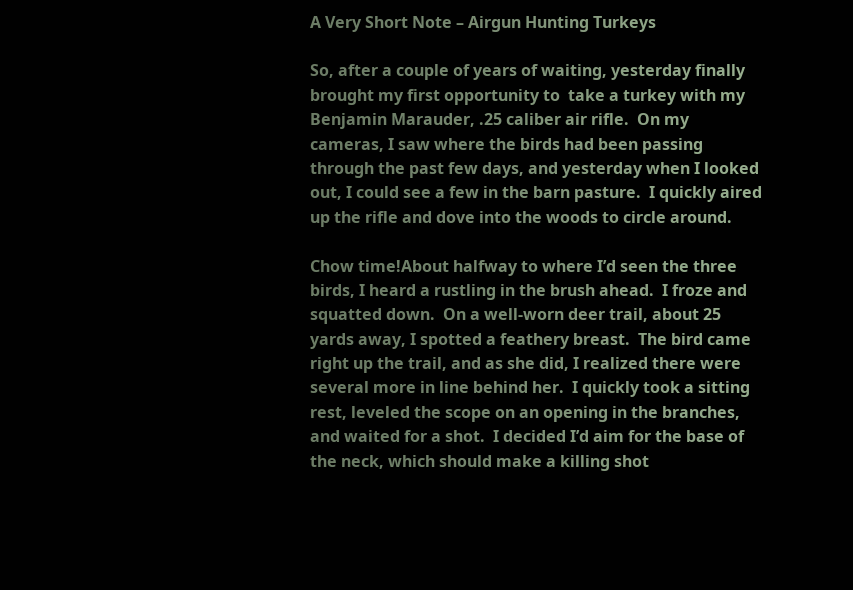A Very Short Note – Airgun Hunting Turkeys

So, after a couple of years of waiting, yesterday finally brought my first opportunity to  take a turkey with my Benjamin Marauder, .25 caliber air rifle.  On my cameras, I saw where the birds had been passing through the past few days, and yesterday when I looked out, I could see a few in the barn pasture.  I quickly aired up the rifle and dove into the woods to circle around.

Chow time!About halfway to where I’d seen the three birds, I heard a rustling in the brush ahead.  I froze and squatted down.  On a well-worn deer trail, about 25 yards away, I spotted a feathery breast.  The bird came right up the trail, and as she did, I realized there were several more in line behind her.  I quickly took a sitting rest, leveled the scope on an opening in the branches, and waited for a shot.  I decided I’d aim for the base of the neck, which should make a killing shot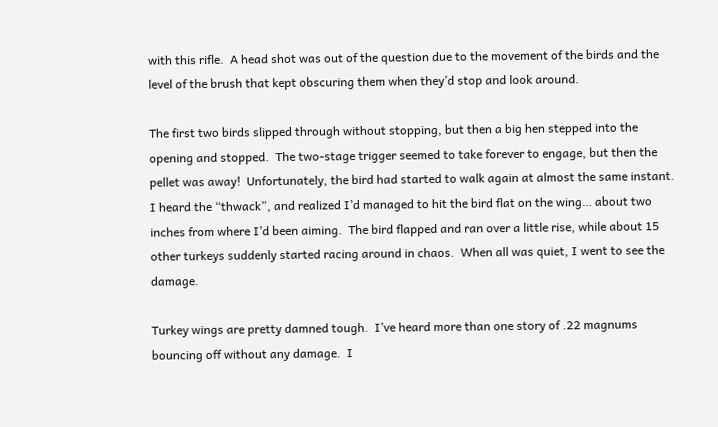with this rifle.  A head shot was out of the question due to the movement of the birds and the level of the brush that kept obscuring them when they’d stop and look around.

The first two birds slipped through without stopping, but then a big hen stepped into the opening and stopped.  The two-stage trigger seemed to take forever to engage, but then the pellet was away!  Unfortunately, the bird had started to walk again at almost the same instant.  I heard the “thwack”, and realized I’d managed to hit the bird flat on the wing… about two inches from where I’d been aiming.  The bird flapped and ran over a little rise, while about 15 other turkeys suddenly started racing around in chaos.  When all was quiet, I went to see the damage.

Turkey wings are pretty damned tough.  I’ve heard more than one story of .22 magnums bouncing off without any damage.  I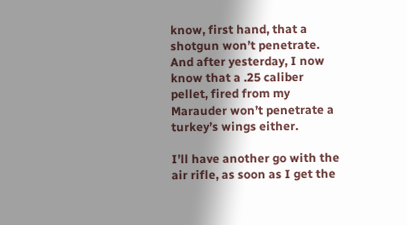know, first hand, that a shotgun won’t penetrate.  And after yesterday, I now know that a .25 caliber pellet, fired from my Marauder won’t penetrate a turkey’s wings either.

I’ll have another go with the air rifle, as soon as I get the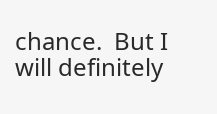chance.  But I will definitely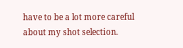have to be a lot more careful about my shot selection.